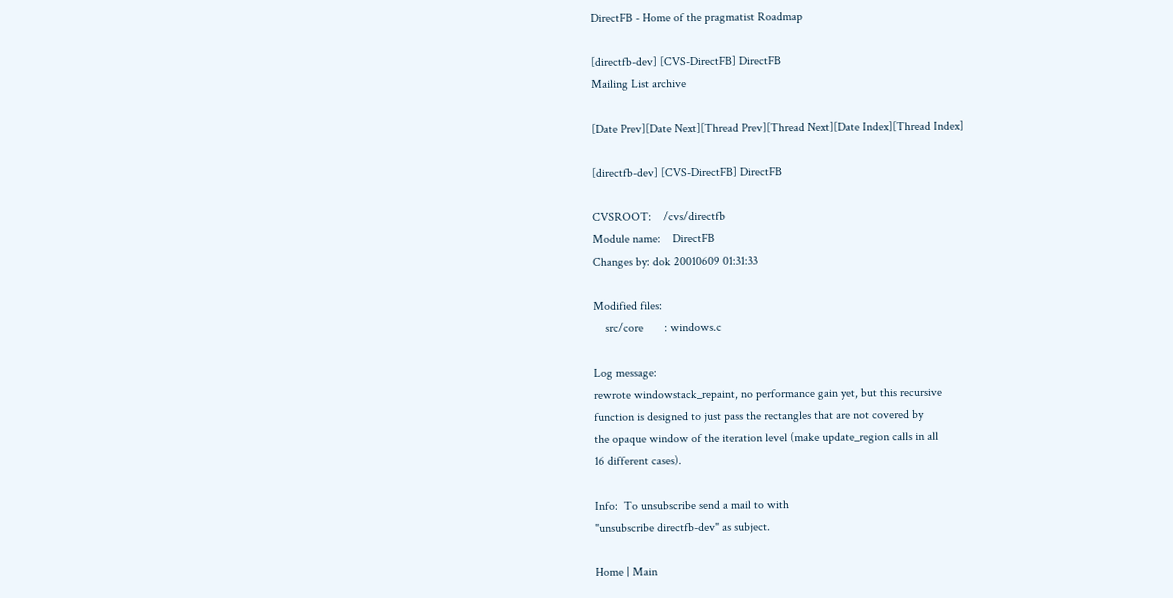DirectFB - Home of the pragmatist Roadmap

[directfb-dev] [CVS-DirectFB] DirectFB
Mailing List archive

[Date Prev][Date Next][Thread Prev][Thread Next][Date Index][Thread Index]

[directfb-dev] [CVS-DirectFB] DirectFB

CVSROOT:    /cvs/directfb
Module name:    DirectFB
Changes by: dok 20010609 01:31:33

Modified files:
    src/core       : windows.c

Log message:
rewrote windowstack_repaint, no performance gain yet, but this recursive
function is designed to just pass the rectangles that are not covered by
the opaque window of the iteration level (make update_region calls in all
16 different cases).

Info:  To unsubscribe send a mail to with
"unsubscribe directfb-dev" as subject.

Home | Main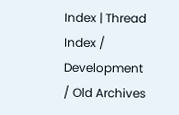Index | Thread Index / Development / Old Archives